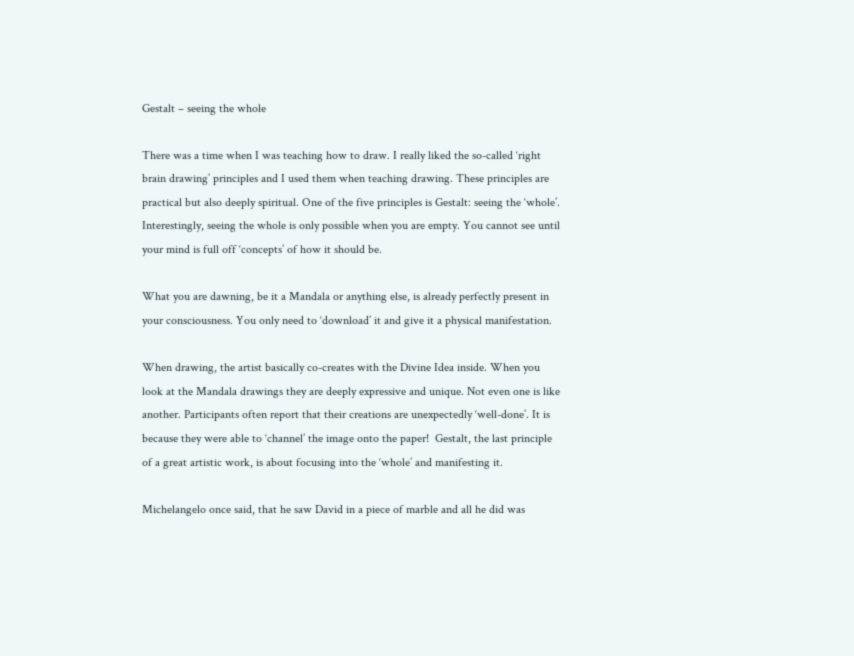Gestalt – seeing the whole

There was a time when I was teaching how to draw. I really liked the so-called ‘right brain drawing’ principles and I used them when teaching drawing. These principles are practical but also deeply spiritual. One of the five principles is Gestalt: seeing the ‘whole’. Interestingly, seeing the whole is only possible when you are empty. You cannot see until your mind is full off ‘concepts’ of how it should be.

What you are dawning, be it a Mandala or anything else, is already perfectly present in your consciousness. You only need to ‘download’ it and give it a physical manifestation.

When drawing, the artist basically co-creates with the Divine Idea inside. When you look at the Mandala drawings they are deeply expressive and unique. Not even one is like another. Participants often report that their creations are unexpectedly ‘well-done’. It is because they were able to ‘channel’ the image onto the paper!  Gestalt, the last principle of a great artistic work, is about focusing into the ‘whole’ and manifesting it.

Michelangelo once said, that he saw David in a piece of marble and all he did was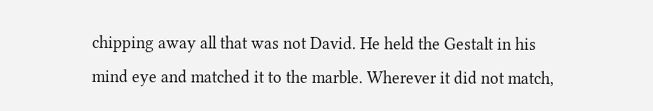chipping away all that was not David. He held the Gestalt in his mind eye and matched it to the marble. Wherever it did not match,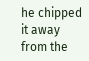he chipped it away from the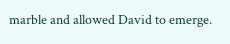marble and allowed David to emerge.